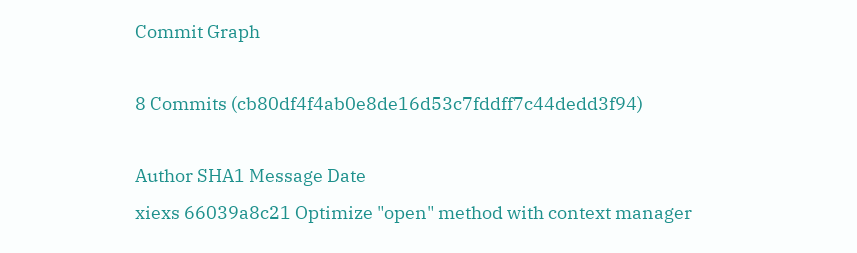Commit Graph

8 Commits (cb80df4f4ab0e8de16d53c7fddff7c44dedd3f94)

Author SHA1 Message Date
xiexs 66039a8c21 Optimize "open" method with context manager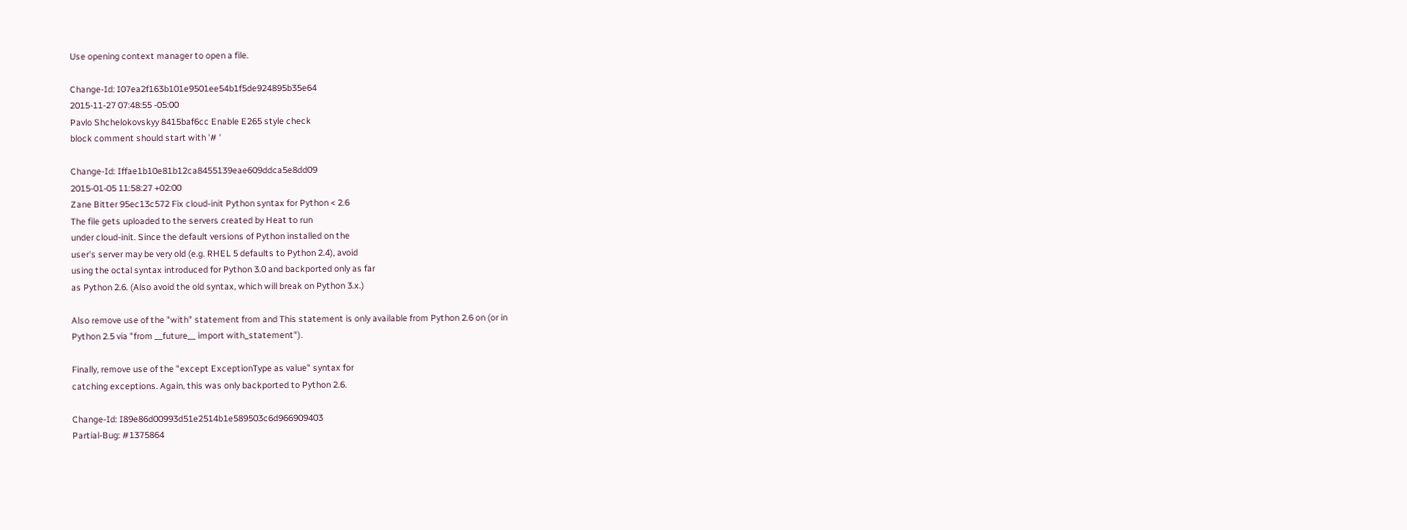Use opening context manager to open a file.

Change-Id: I07ea2f163b101e9501ee54b1f5de924895b35e64
2015-11-27 07:48:55 -05:00
Pavlo Shchelokovskyy 8415baf6cc Enable E265 style check
block comment should start with '# '

Change-Id: Iffae1b10e81b12ca8455139eae609ddca5e8dd09
2015-01-05 11:58:27 +02:00
Zane Bitter 95ec13c572 Fix cloud-init Python syntax for Python < 2.6
The file gets uploaded to the servers created by Heat to run
under cloud-init. Since the default versions of Python installed on the
user's server may be very old (e.g. RHEL 5 defaults to Python 2.4), avoid
using the octal syntax introduced for Python 3.0 and backported only as far
as Python 2.6. (Also avoid the old syntax, which will break on Python 3.x.)

Also remove use of the "with" statement from and This statement is only available from Python 2.6 on (or in
Python 2.5 via "from __future__ import with_statement").

Finally, remove use of the "except ExceptionType as value" syntax for
catching exceptions. Again, this was only backported to Python 2.6.

Change-Id: I89e86d00993d51e2514b1e589503c6d966909403
Partial-Bug: #1375864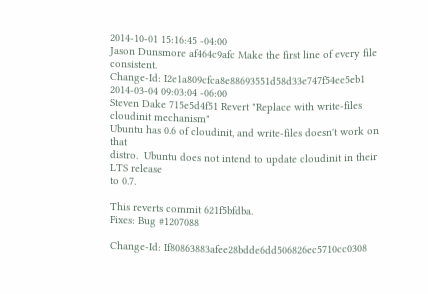2014-10-01 15:16:45 -04:00
Jason Dunsmore af464c9afc Make the first line of every file consistent.
Change-Id: I2e1a809cfca8e88693551d58d33e747f54ee5eb1
2014-03-04 09:03:04 -06:00
Steven Dake 715e5d4f51 Revert "Replace with write-files cloudinit mechanism"
Ubuntu has 0.6 of cloudinit, and write-files doesn't work on that
distro.  Ubuntu does not intend to update cloudinit in their LTS release
to 0.7.

This reverts commit 621f5bfdba.
Fixes: Bug #1207088

Change-Id: If80863883afee28bdde6dd506826ec5710cc0308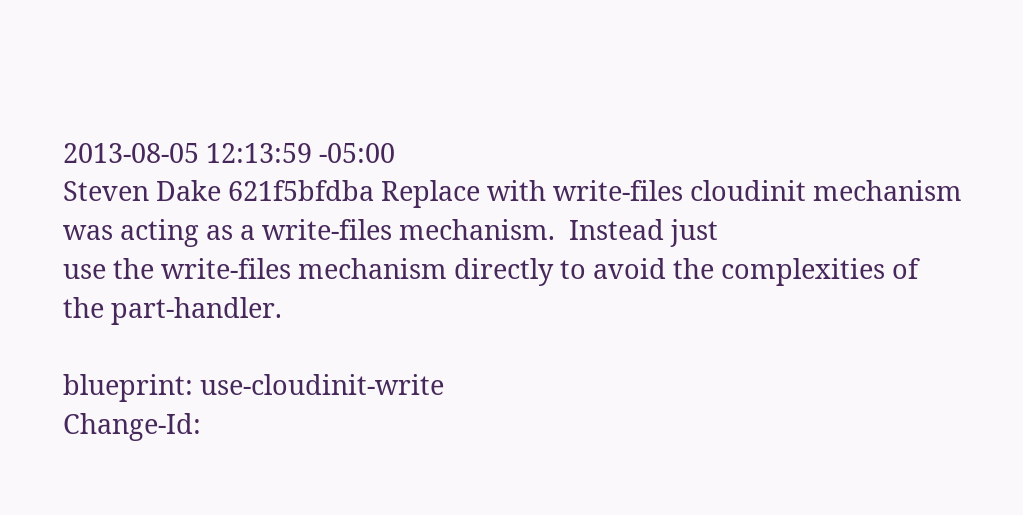2013-08-05 12:13:59 -05:00
Steven Dake 621f5bfdba Replace with write-files cloudinit mechanism was acting as a write-files mechanism.  Instead just
use the write-files mechanism directly to avoid the complexities of
the part-handler.

blueprint: use-cloudinit-write
Change-Id: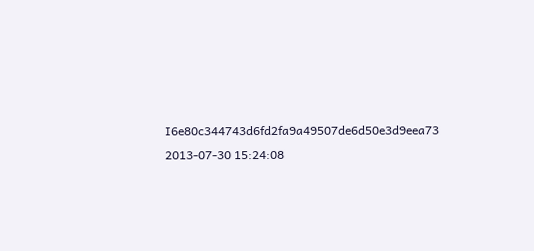I6e80c344743d6fd2fa9a49507de6d50e3d9eea73
2013-07-30 15:24:08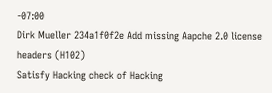-07:00
Dirk Mueller 234a1f0f2e Add missing Aapche 2.0 license headers (H102)
Satisfy Hacking check of Hacking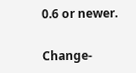0.6 or newer.

Change-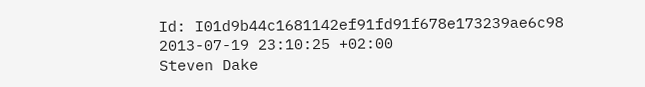Id: I01d9b44c1681142ef91fd91f678e173239ae6c98
2013-07-19 23:10:25 +02:00
Steven Dake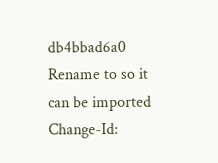db4bbad6a0 Rename to so it can be imported
Change-Id: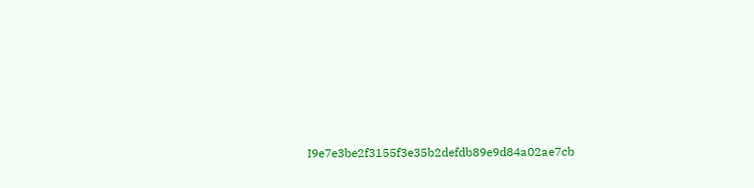I9e7e3be2f3155f3e35b2defdb89e9d84a02ae7cb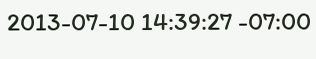2013-07-10 14:39:27 -07:00